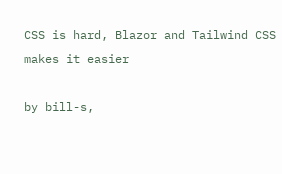CSS is hard, Blazor and Tailwind CSS makes it easier

by bill-s,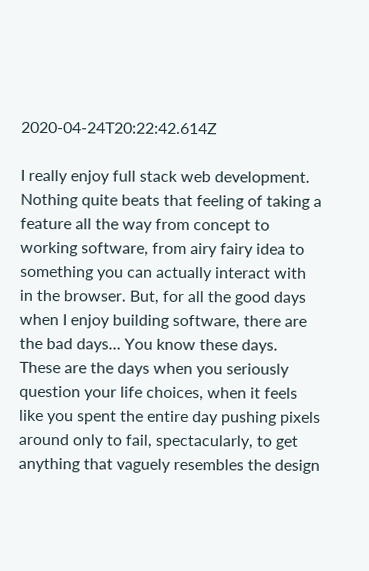2020-04-24T20:22:42.614Z

I really enjoy full stack web development. Nothing quite beats that feeling of taking a feature all the way from concept to working software, from airy fairy idea to something you can actually interact with in the browser. But, for all the good days when I enjoy building software, there are the bad days… You know these days. These are the days when you seriously question your life choices, when it feels like you spent the entire day pushing pixels around only to fail, spectacularly, to get anything that vaguely resembles the design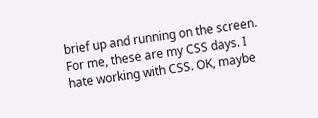brief up and running on the screen. For me, these are my CSS days. I hate working with CSS. OK, maybe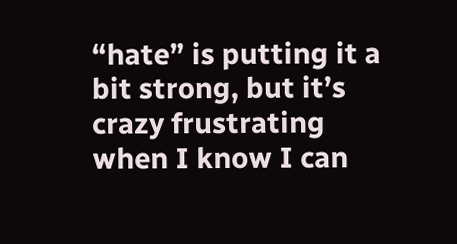“hate” is putting it a bit strong, but it’s crazy frustrating when I know I can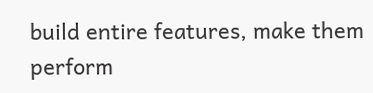build entire features, make them perform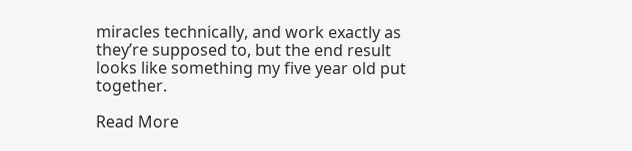miracles technically, and work exactly as they’re supposed to, but the end result looks like something my five year old put together.

Read More